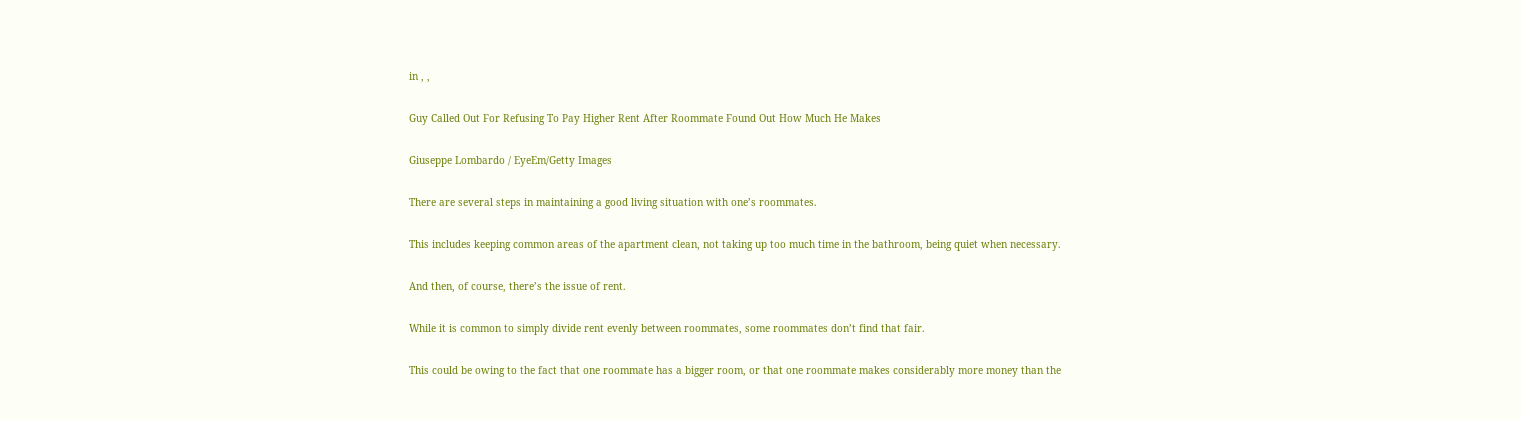in , ,

Guy Called Out For Refusing To Pay Higher Rent After Roommate Found Out How Much He Makes

Giuseppe Lombardo / EyeEm/Getty Images

There are several steps in maintaining a good living situation with one’s roommates.

This includes keeping common areas of the apartment clean, not taking up too much time in the bathroom, being quiet when necessary.

And then, of course, there’s the issue of rent.

While it is common to simply divide rent evenly between roommates, some roommates don’t find that fair.

This could be owing to the fact that one roommate has a bigger room, or that one roommate makes considerably more money than the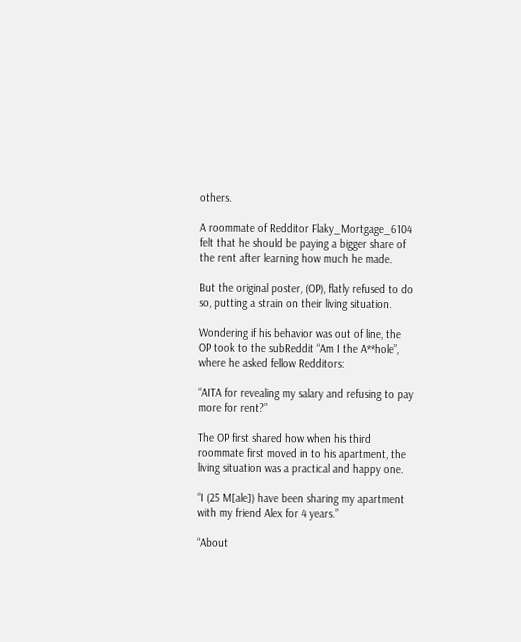others.

A roommate of Redditor Flaky_Mortgage_6104 felt that he should be paying a bigger share of the rent after learning how much he made.

But the original poster, (OP), flatly refused to do so, putting a strain on their living situation.

Wondering if his behavior was out of line, the OP took to the subReddit “Am I the A**hole”, where he asked fellow Redditors:

“AITA for revealing my salary and refusing to pay more for rent?”

The OP first shared how when his third roommate first moved in to his apartment, the living situation was a practical and happy one.

“I (25 M[ale]) have been sharing my apartment with my friend Alex for 4 years.”

“About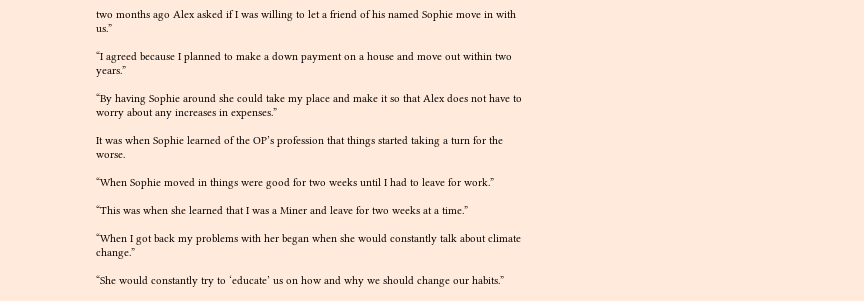two months ago Alex asked if I was willing to let a friend of his named Sophie move in with us.”

“I agreed because I planned to make a down payment on a house and move out within two years.”

“By having Sophie around she could take my place and make it so that Alex does not have to worry about any increases in expenses.”

It was when Sophie learned of the OP’s profession that things started taking a turn for the worse.

“When Sophie moved in things were good for two weeks until I had to leave for work.”

“This was when she learned that I was a Miner and leave for two weeks at a time.”

“When I got back my problems with her began when she would constantly talk about climate change.”

“She would constantly try to ‘educate’ us on how and why we should change our habits.”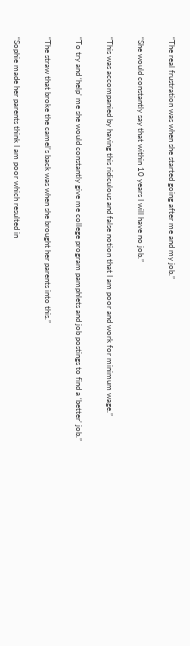“The real frustration was when she started going after me and my job.”

“She would constantly say that within 10 years I will have no job.”

“This was accompanied by having this ridiculous and false notion that I am poor and work for minimum wage.”

“To try and ‘help’ me she would constantly give me college program pamphlets and job postings to find a ‘better’ job.”

“The straw that broke the camel’s back was when she brought her parents into this.”

“Sophie made her parents think I am poor which resulted in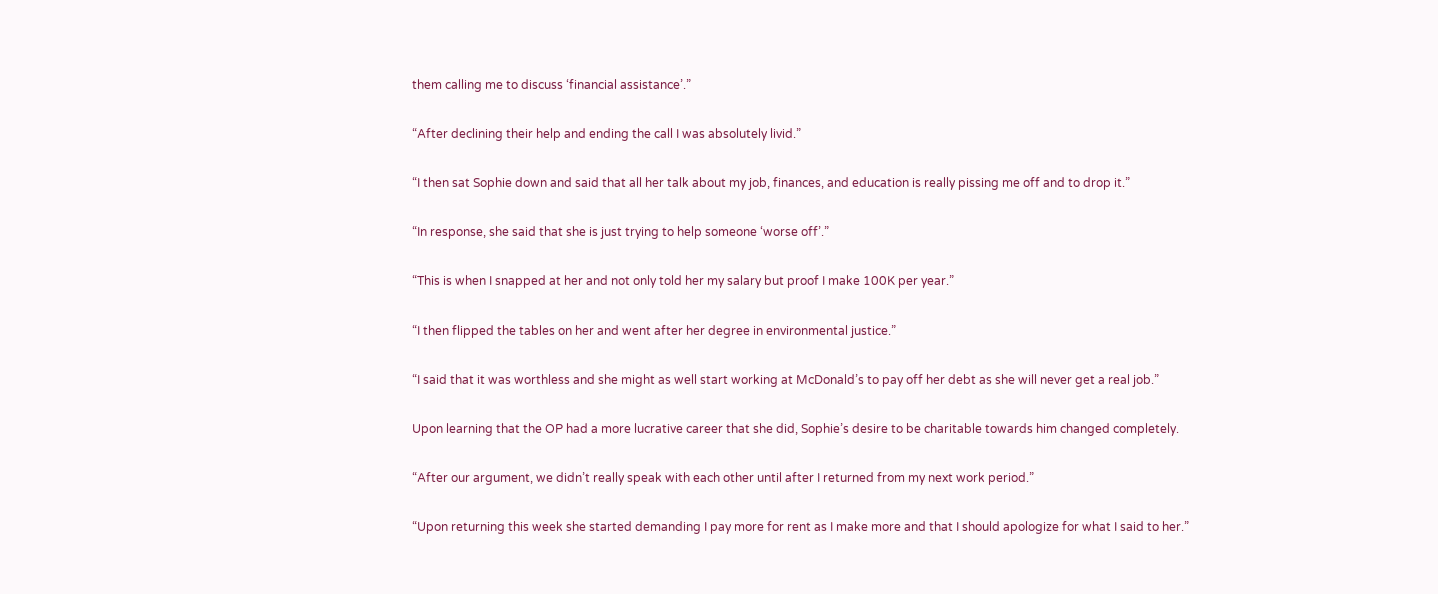them calling me to discuss ‘financial assistance’.”

“After declining their help and ending the call I was absolutely livid.”

“I then sat Sophie down and said that all her talk about my job, finances, and education is really pissing me off and to drop it.”

“In response, she said that she is just trying to help someone ‘worse off’.”

“This is when I snapped at her and not only told her my salary but proof I make 100K per year.”

“I then flipped the tables on her and went after her degree in environmental justice.”

“I said that it was worthless and she might as well start working at McDonald’s to pay off her debt as she will never get a real job.”

Upon learning that the OP had a more lucrative career that she did, Sophie’s desire to be charitable towards him changed completely.

“After our argument, we didn’t really speak with each other until after I returned from my next work period.”

“Upon returning this week she started demanding I pay more for rent as I make more and that I should apologize for what I said to her.”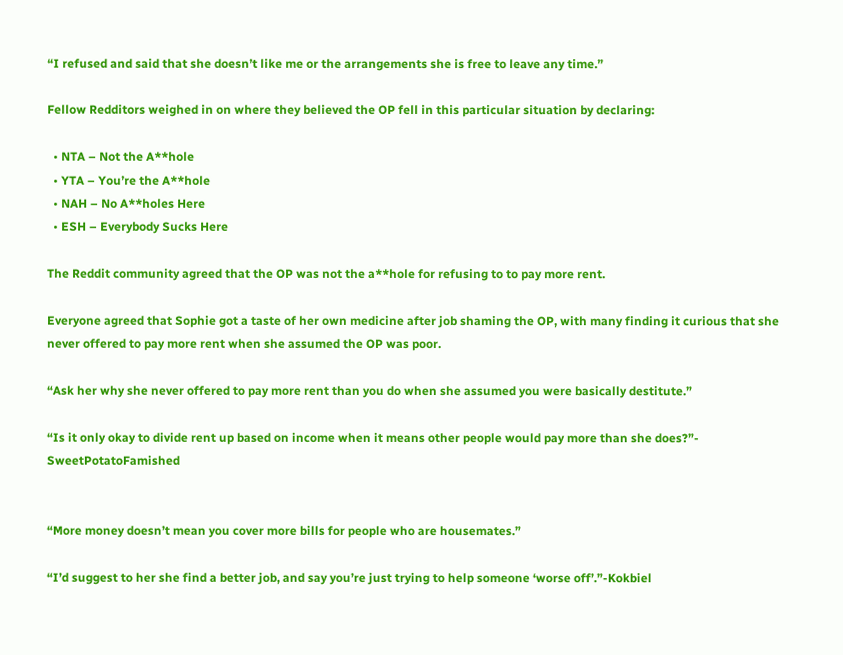“I refused and said that she doesn’t like me or the arrangements she is free to leave any time.”

Fellow Redditors weighed in on where they believed the OP fell in this particular situation by declaring:

  • NTA – Not the A**hole
  • YTA – You’re the A**hole
  • NAH – No A**holes Here
  • ESH – Everybody Sucks Here

The Reddit community agreed that the OP was not the a**hole for refusing to to pay more rent.

Everyone agreed that Sophie got a taste of her own medicine after job shaming the OP, with many finding it curious that she never offered to pay more rent when she assumed the OP was poor.

“Ask her why she never offered to pay more rent than you do when she assumed you were basically destitute.”

“Is it only okay to divide rent up based on income when it means other people would pay more than she does?”- SweetPotatoFamished


“More money doesn’t mean you cover more bills for people who are housemates.”

“I’d suggest to her she find a better job, and say you’re just trying to help someone ‘worse off’.”-Kokbiel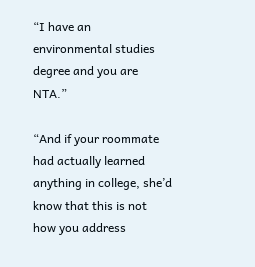“I have an environmental studies degree and you are NTA.”

“And if your roommate had actually learned anything in college, she’d know that this is not how you address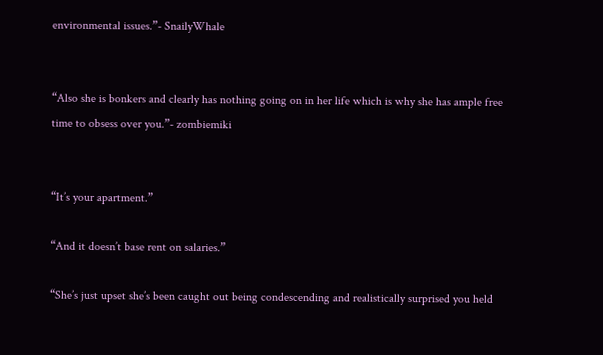environmental issues.”- SnailyWhale


“Also she is bonkers and clearly has nothing going on in her life which is why she has ample free time to obsess over you.”- zombiemiki


“It’s your apartment.”

“And it doesn’t base rent on salaries.”

“She’s just upset she’s been caught out being condescending and realistically surprised you held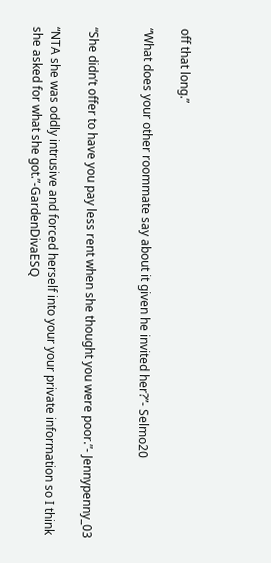off that long.”

“What does your other roommate say about it given he invited her?”- Selmo20


“She didn’t offer to have you pay less rent when she thought you were poor.”- Jennypenny_03

“NTA she was oddly intrusive and forced herself into your your private information so I think she asked for what she got.”-GardenDivaESQ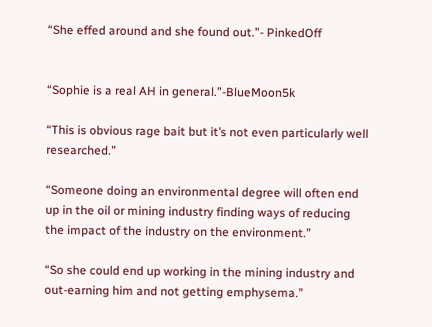“She effed around and she found out.”- PinkedOff


“Sophie is a real AH in general.”-BlueMoon5k

“This is obvious rage bait but it’s not even particularly well researched.”

“Someone doing an environmental degree will often end up in the oil or mining industry finding ways of reducing the impact of the industry on the environment.”

“So she could end up working in the mining industry and out-earning him and not getting emphysema.”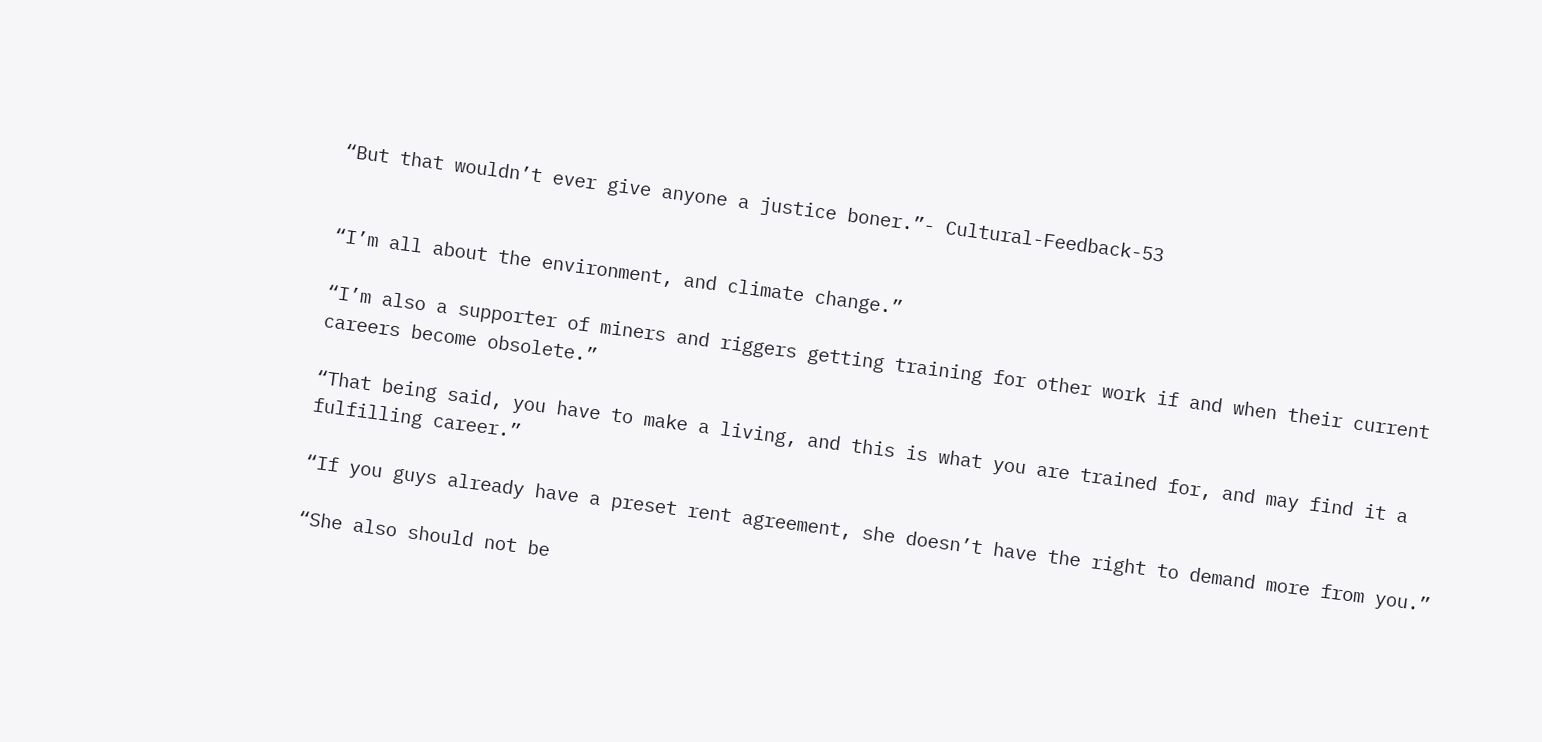“But that wouldn’t ever give anyone a justice boner.”- Cultural-Feedback-53


“I’m all about the environment, and climate change.”

“I’m also a supporter of miners and riggers getting training for other work if and when their current careers become obsolete.”

“That being said, you have to make a living, and this is what you are trained for, and may find it a fulfilling career.”

“If you guys already have a preset rent agreement, she doesn’t have the right to demand more from you.”

“She also should not be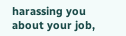harassing you about your job,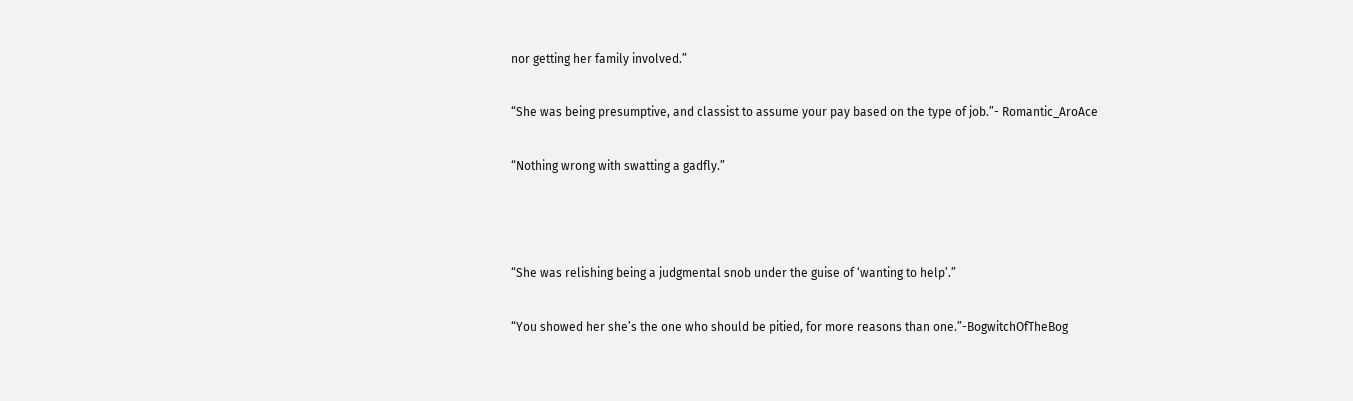nor getting her family involved.”

“She was being presumptive, and classist to assume your pay based on the type of job.”- Romantic_AroAce

“Nothing wrong with swatting a gadfly.”



“She was relishing being a judgmental snob under the guise of ‘wanting to help’.”

“You showed her she’s the one who should be pitied, for more reasons than one.”-BogwitchOfTheBog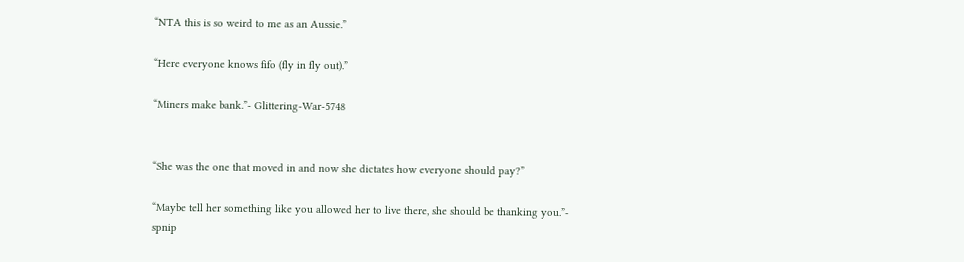“NTA this is so weird to me as an Aussie.”

“Here everyone knows fifo (fly in fly out).”

“Miners make bank.”- Glittering-War-5748


“She was the one that moved in and now she dictates how everyone should pay?”

“Maybe tell her something like you allowed her to live there, she should be thanking you.”- spnip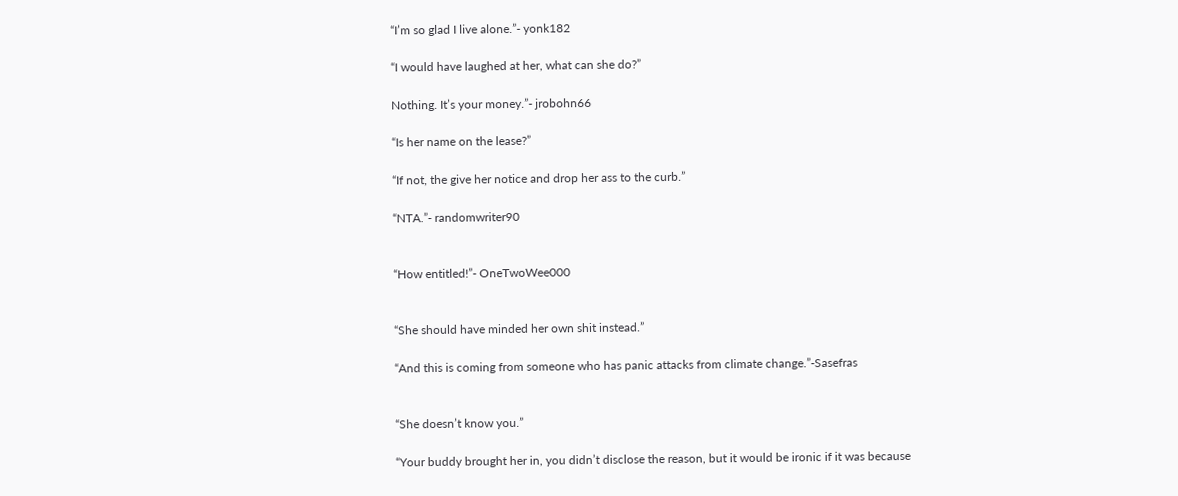“I’m so glad I live alone.”- yonk182

“I would have laughed at her, what can she do?”

Nothing. It’s your money.”- jrobohn66

“Is her name on the lease?”

“If not, the give her notice and drop her ass to the curb.”

“NTA.”- randomwriter90


“How entitled!”- OneTwoWee000


“She should have minded her own shit instead.”

“And this is coming from someone who has panic attacks from climate change.”-Sasefras


“She doesn’t know you.”

“Your buddy brought her in, you didn’t disclose the reason, but it would be ironic if it was because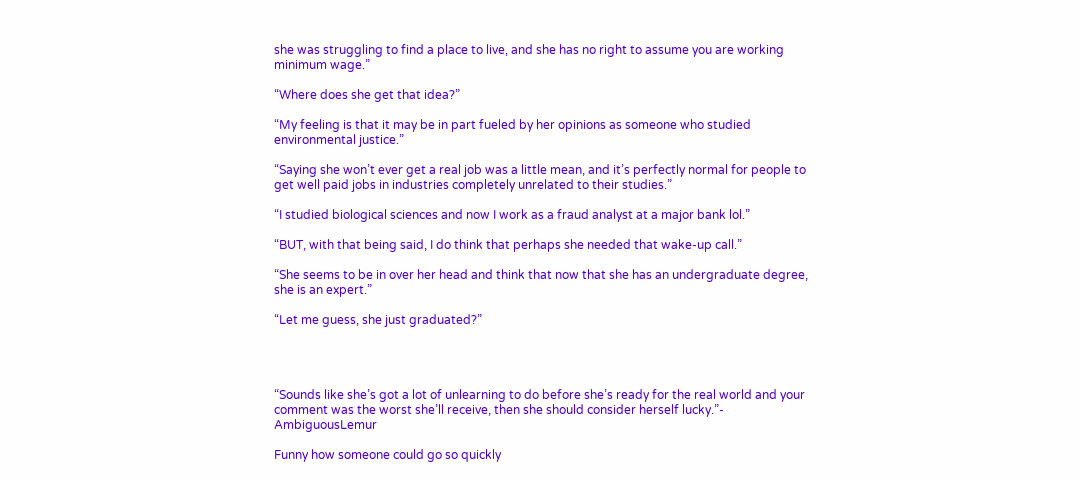she was struggling to find a place to live, and she has no right to assume you are working minimum wage.”

“Where does she get that idea?”

“My feeling is that it may be in part fueled by her opinions as someone who studied environmental justice.”

“Saying she won’t ever get a real job was a little mean, and it’s perfectly normal for people to get well paid jobs in industries completely unrelated to their studies.”

“I studied biological sciences and now I work as a fraud analyst at a major bank lol.”

“BUT, with that being said, I do think that perhaps she needed that wake-up call.”

“She seems to be in over her head and think that now that she has an undergraduate degree, she is an expert.”

“Let me guess, she just graduated?”




“Sounds like she’s got a lot of unlearning to do before she’s ready for the real world and your comment was the worst she’ll receive, then she should consider herself lucky.”- AmbiguousLemur

Funny how someone could go so quickly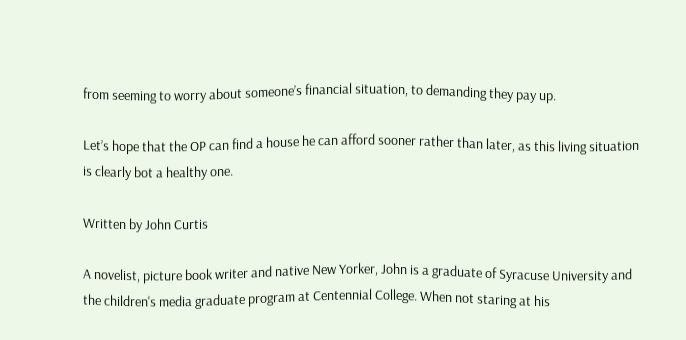from seeming to worry about someone’s financial situation, to demanding they pay up.

Let’s hope that the OP can find a house he can afford sooner rather than later, as this living situation is clearly bot a healthy one.

Written by John Curtis

A novelist, picture book writer and native New Yorker, John is a graduate of Syracuse University and the children's media graduate program at Centennial College. When not staring at his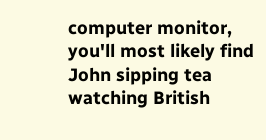computer monitor, you'll most likely find John sipping tea watching British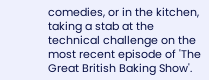comedies, or in the kitchen, taking a stab at the technical challenge on the most recent episode of 'The Great British Baking Show'.